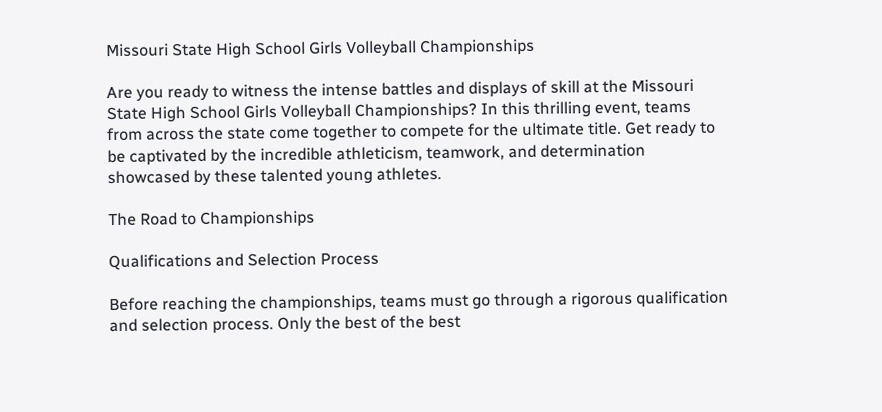Missouri State High School Girls Volleyball Championships

Are you ready to witness the intense battles and displays of skill at the Missouri State High School Girls Volleyball Championships? In this thrilling event, teams from across the state come together to compete for the ultimate title. Get ready to be captivated by the incredible athleticism, teamwork, and determination showcased by these talented young athletes.

The Road to Championships

Qualifications and Selection Process

Before reaching the championships, teams must go through a rigorous qualification and selection process. Only the best of the best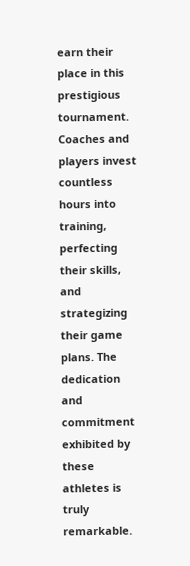earn their place in this prestigious tournament. Coaches and players invest countless hours into training, perfecting their skills, and strategizing their game plans. The dedication and commitment exhibited by these athletes is truly remarkable.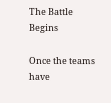The Battle Begins

Once the teams have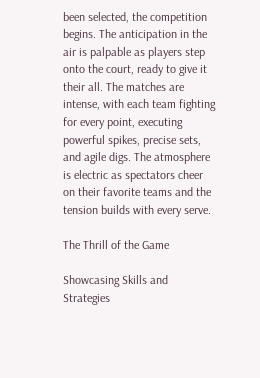been selected, the competition begins. The anticipation in the air is palpable as players step onto the court, ready to give it their all. The matches are intense, with each team fighting for every point, executing powerful spikes, precise sets, and agile digs. The atmosphere is electric as spectators cheer on their favorite teams and the tension builds with every serve.

The Thrill of the Game

Showcasing Skills and Strategies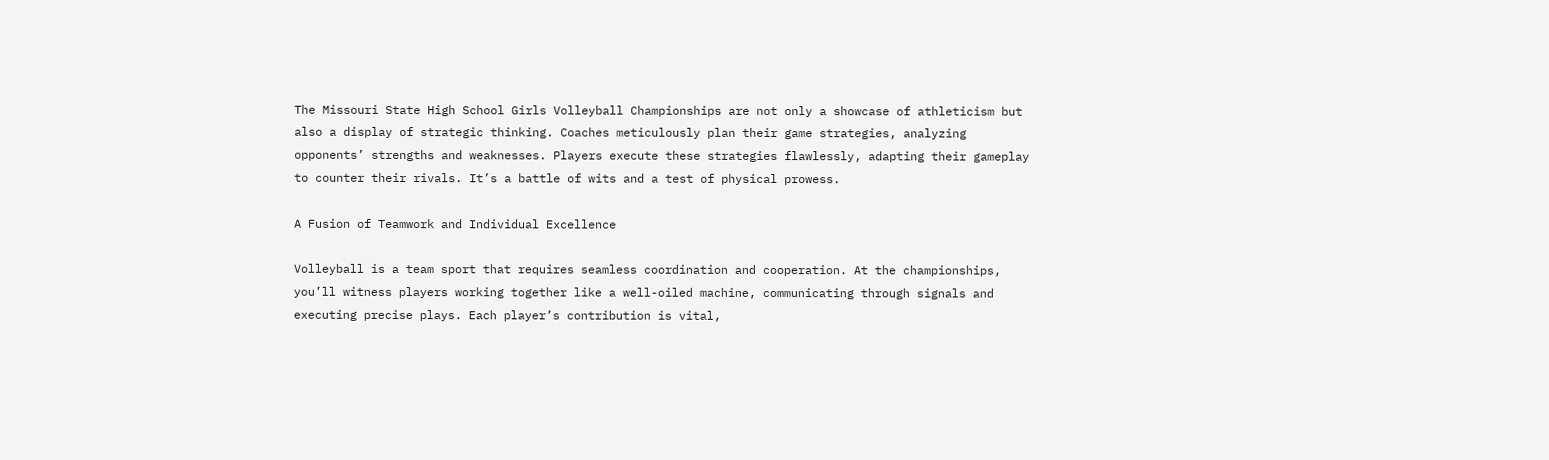The Missouri State High School Girls Volleyball Championships are not only a showcase of athleticism but also a display of strategic thinking. Coaches meticulously plan their game strategies, analyzing opponents’ strengths and weaknesses. Players execute these strategies flawlessly, adapting their gameplay to counter their rivals. It’s a battle of wits and a test of physical prowess.

A Fusion of Teamwork and Individual Excellence

Volleyball is a team sport that requires seamless coordination and cooperation. At the championships, you’ll witness players working together like a well-oiled machine, communicating through signals and executing precise plays. Each player’s contribution is vital,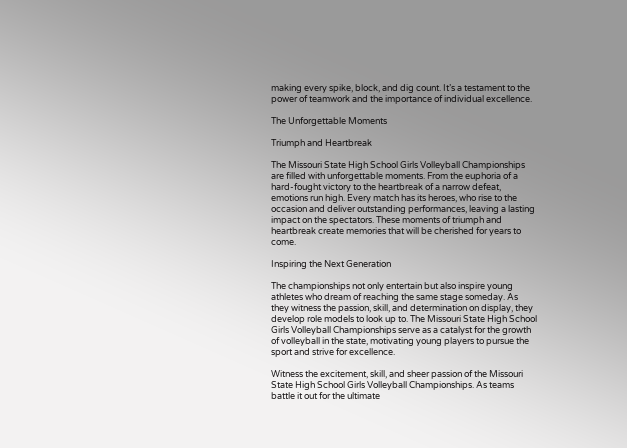making every spike, block, and dig count. It’s a testament to the power of teamwork and the importance of individual excellence.

The Unforgettable Moments

Triumph and Heartbreak

The Missouri State High School Girls Volleyball Championships are filled with unforgettable moments. From the euphoria of a hard-fought victory to the heartbreak of a narrow defeat, emotions run high. Every match has its heroes, who rise to the occasion and deliver outstanding performances, leaving a lasting impact on the spectators. These moments of triumph and heartbreak create memories that will be cherished for years to come.

Inspiring the Next Generation

The championships not only entertain but also inspire young athletes who dream of reaching the same stage someday. As they witness the passion, skill, and determination on display, they develop role models to look up to. The Missouri State High School Girls Volleyball Championships serve as a catalyst for the growth of volleyball in the state, motivating young players to pursue the sport and strive for excellence.

Witness the excitement, skill, and sheer passion of the Missouri State High School Girls Volleyball Championships. As teams battle it out for the ultimate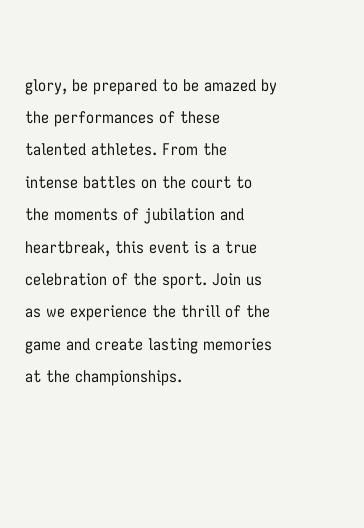glory, be prepared to be amazed by the performances of these talented athletes. From the intense battles on the court to the moments of jubilation and heartbreak, this event is a true celebration of the sport. Join us as we experience the thrill of the game and create lasting memories at the championships.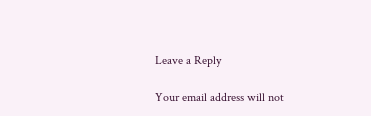Leave a Reply

Your email address will not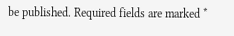be published. Required fields are marked *